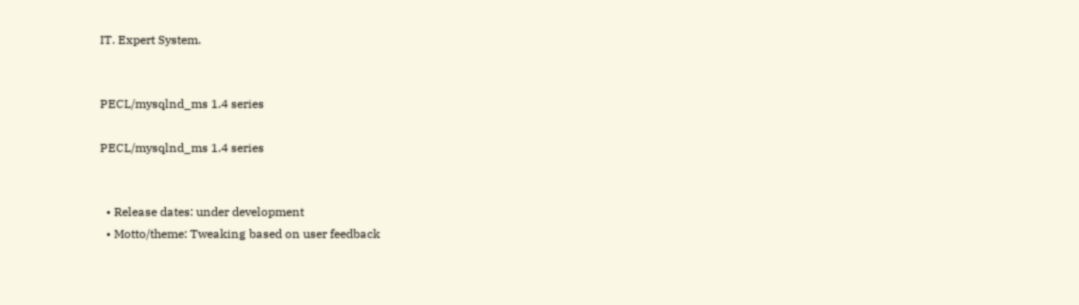IT. Expert System.


PECL/mysqlnd_ms 1.4 series

PECL/mysqlnd_ms 1.4 series


  • Release dates: under development
  • Motto/theme: Tweaking based on user feedback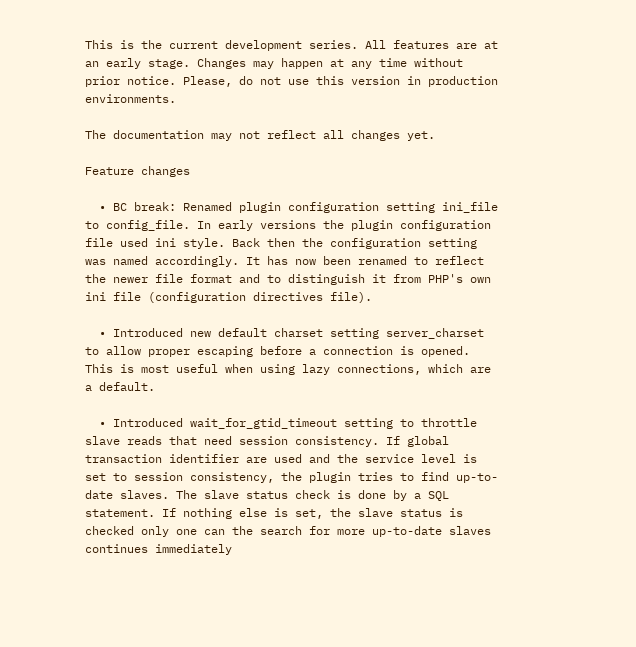This is the current development series. All features are at an early stage. Changes may happen at any time without prior notice. Please, do not use this version in production environments.

The documentation may not reflect all changes yet.

Feature changes

  • BC break: Renamed plugin configuration setting ini_file to config_file. In early versions the plugin configuration file used ini style. Back then the configuration setting was named accordingly. It has now been renamed to reflect the newer file format and to distinguish it from PHP's own ini file (configuration directives file).

  • Introduced new default charset setting server_charset to allow proper escaping before a connection is opened. This is most useful when using lazy connections, which are a default.

  • Introduced wait_for_gtid_timeout setting to throttle slave reads that need session consistency. If global transaction identifier are used and the service level is set to session consistency, the plugin tries to find up-to-date slaves. The slave status check is done by a SQL statement. If nothing else is set, the slave status is checked only one can the search for more up-to-date slaves continues immediately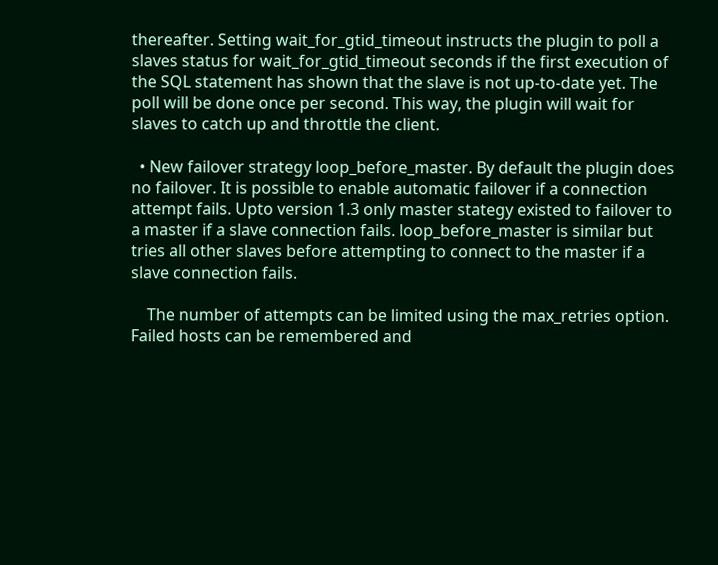thereafter. Setting wait_for_gtid_timeout instructs the plugin to poll a slaves status for wait_for_gtid_timeout seconds if the first execution of the SQL statement has shown that the slave is not up-to-date yet. The poll will be done once per second. This way, the plugin will wait for slaves to catch up and throttle the client.

  • New failover strategy loop_before_master. By default the plugin does no failover. It is possible to enable automatic failover if a connection attempt fails. Upto version 1.3 only master stategy existed to failover to a master if a slave connection fails. loop_before_master is similar but tries all other slaves before attempting to connect to the master if a slave connection fails.

    The number of attempts can be limited using the max_retries option. Failed hosts can be remembered and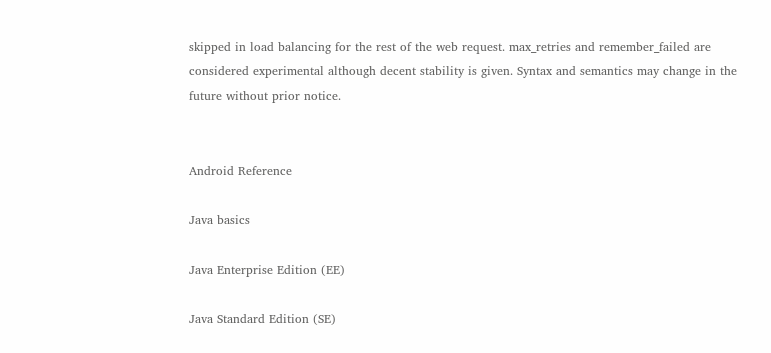skipped in load balancing for the rest of the web request. max_retries and remember_failed are considered experimental although decent stability is given. Syntax and semantics may change in the future without prior notice.


Android Reference

Java basics

Java Enterprise Edition (EE)

Java Standard Edition (SE)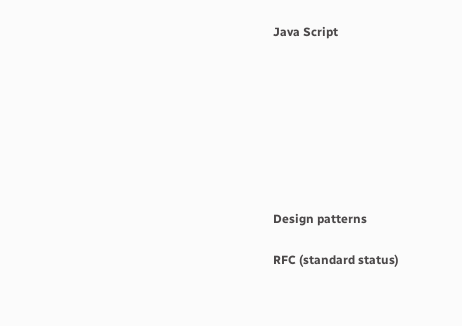Java Script








Design patterns

RFC (standard status)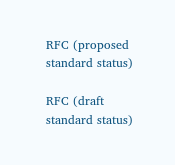RFC (proposed standard status)

RFC (draft standard status)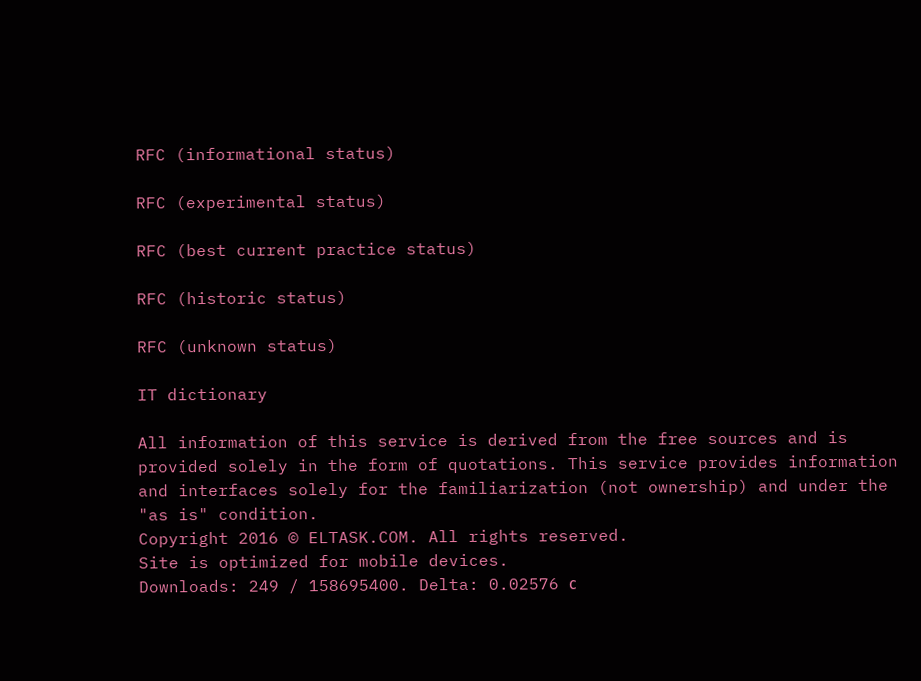RFC (informational status)

RFC (experimental status)

RFC (best current practice status)

RFC (historic status)

RFC (unknown status)

IT dictionary

All information of this service is derived from the free sources and is provided solely in the form of quotations. This service provides information and interfaces solely for the familiarization (not ownership) and under the "as is" condition.
Copyright 2016 © ELTASK.COM. All rights reserved.
Site is optimized for mobile devices.
Downloads: 249 / 158695400. Delta: 0.02576 с